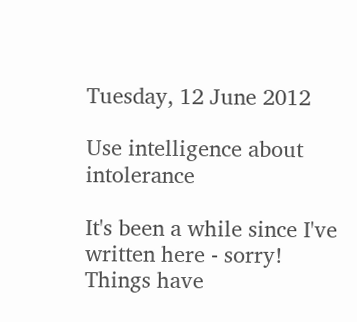Tuesday, 12 June 2012

Use intelligence about intolerance

It's been a while since I've written here - sorry!  Things have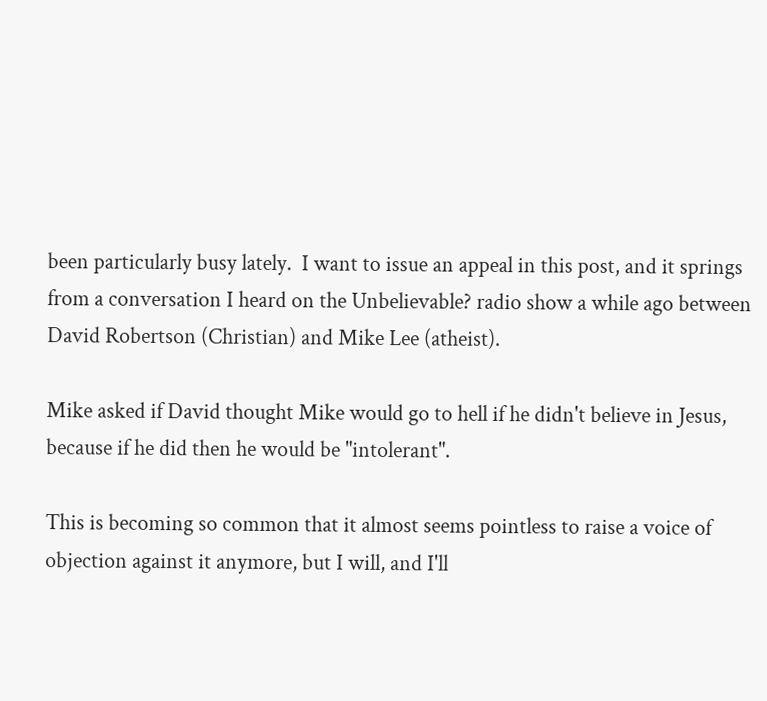been particularly busy lately.  I want to issue an appeal in this post, and it springs from a conversation I heard on the Unbelievable? radio show a while ago between David Robertson (Christian) and Mike Lee (atheist).

Mike asked if David thought Mike would go to hell if he didn't believe in Jesus, because if he did then he would be "intolerant".

This is becoming so common that it almost seems pointless to raise a voice of objection against it anymore, but I will, and I'll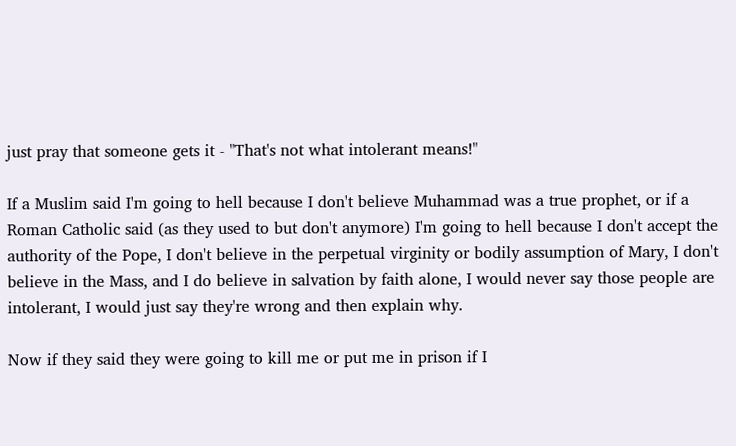just pray that someone gets it - "That's not what intolerant means!"

If a Muslim said I'm going to hell because I don't believe Muhammad was a true prophet, or if a Roman Catholic said (as they used to but don't anymore) I'm going to hell because I don't accept the authority of the Pope, I don't believe in the perpetual virginity or bodily assumption of Mary, I don't believe in the Mass, and I do believe in salvation by faith alone, I would never say those people are intolerant, I would just say they're wrong and then explain why.

Now if they said they were going to kill me or put me in prison if I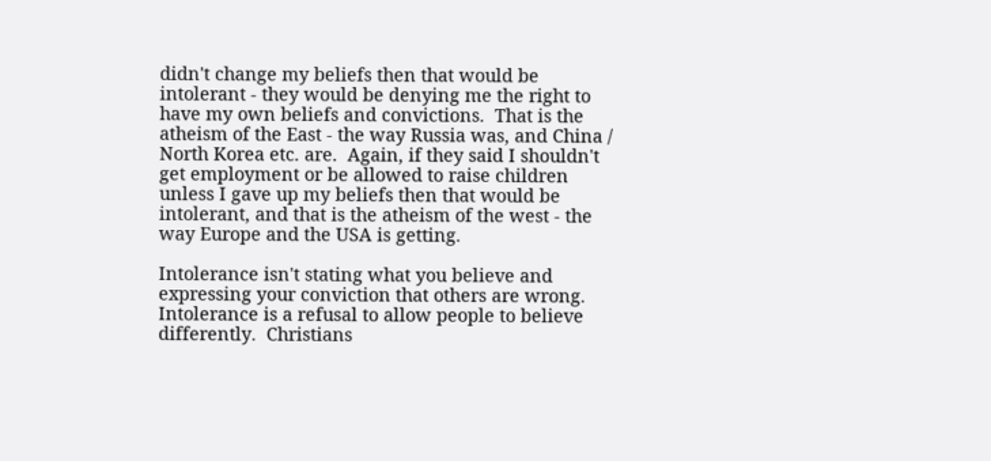didn't change my beliefs then that would be intolerant - they would be denying me the right to have my own beliefs and convictions.  That is the atheism of the East - the way Russia was, and China / North Korea etc. are.  Again, if they said I shouldn't get employment or be allowed to raise children unless I gave up my beliefs then that would be intolerant, and that is the atheism of the west - the way Europe and the USA is getting.

Intolerance isn't stating what you believe and expressing your conviction that others are wrong.  Intolerance is a refusal to allow people to believe differently.  Christians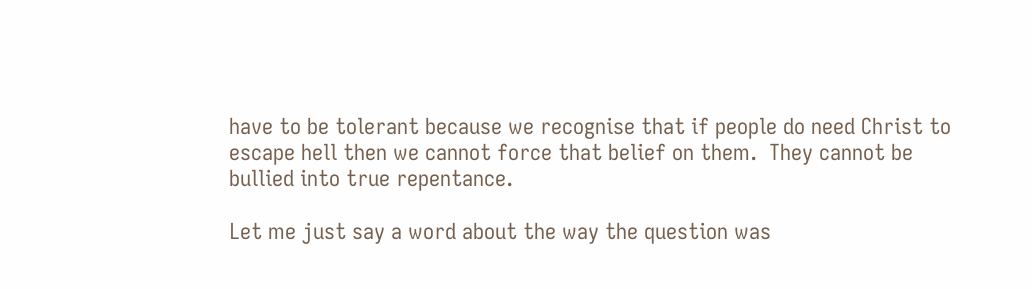have to be tolerant because we recognise that if people do need Christ to escape hell then we cannot force that belief on them.  They cannot be bullied into true repentance.

Let me just say a word about the way the question was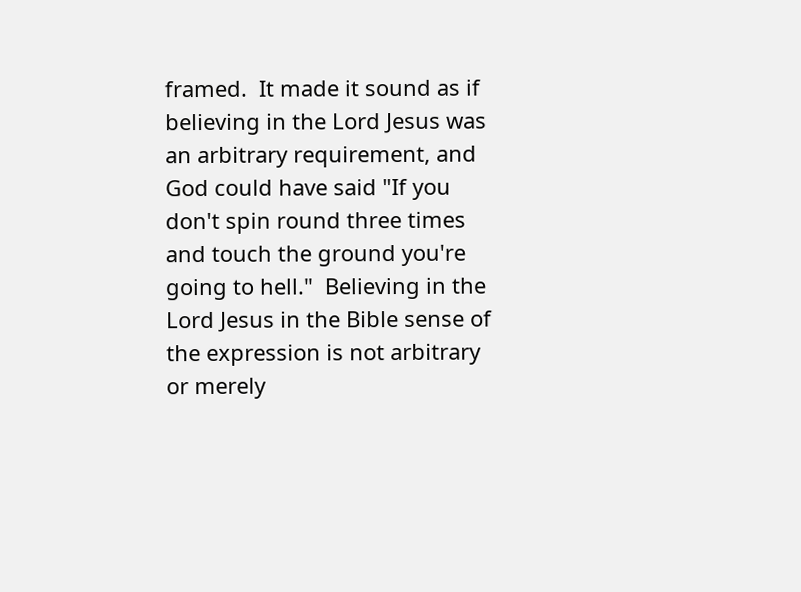framed.  It made it sound as if believing in the Lord Jesus was an arbitrary requirement, and God could have said "If you don't spin round three times and touch the ground you're going to hell."  Believing in the Lord Jesus in the Bible sense of the expression is not arbitrary or merely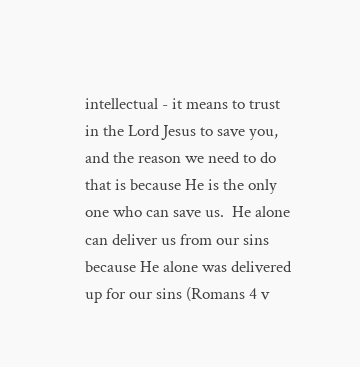intellectual - it means to trust in the Lord Jesus to save you, and the reason we need to do that is because He is the only one who can save us.  He alone can deliver us from our sins because He alone was delivered up for our sins (Romans 4 v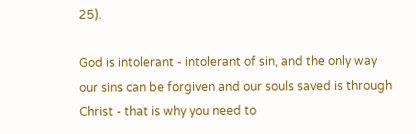25).

God is intolerant - intolerant of sin, and the only way our sins can be forgiven and our souls saved is through Christ - that is why you need to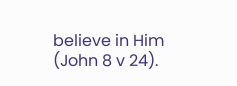believe in Him (John 8 v 24).